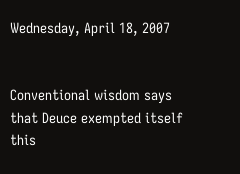Wednesday, April 18, 2007


Conventional wisdom says that Deuce exempted itself this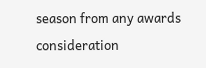season from any awards consideration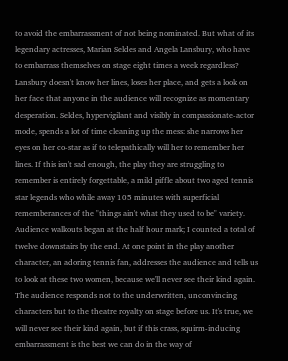to avoid the embarrassment of not being nominated. But what of its legendary actresses, Marian Seldes and Angela Lansbury, who have to embarrass themselves on stage eight times a week regardless? Lansbury doesn't know her lines, loses her place, and gets a look on her face that anyone in the audience will recognize as momentary desperation. Seldes, hypervigilant and visibly in compassionate-actor mode, spends a lot of time cleaning up the mess: she narrows her eyes on her co-star as if to telepathically will her to remember her lines. If this isn't sad enough, the play they are struggling to remember is entirely forgettable, a mild piffle about two aged tennis star legends who while away 105 minutes with superficial rememberances of the "things ain't what they used to be" variety. Audience walkouts began at the half hour mark; I counted a total of twelve downstairs by the end. At one point in the play another character, an adoring tennis fan, addresses the audience and tells us to look at these two women, because we'll never see their kind again. The audience responds not to the underwritten, unconvincing characters but to the theatre royalty on stage before us. It's true, we will never see their kind again, but if this crass, squirm-inducing embarrassment is the best we can do in the way of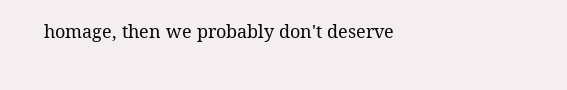homage, then we probably don't deserve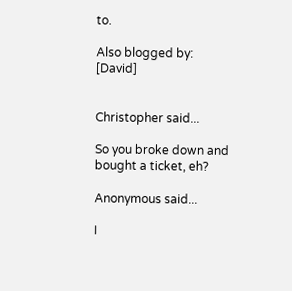to.

Also blogged by: [David]


Christopher said...

So you broke down and bought a ticket, eh?

Anonymous said...

I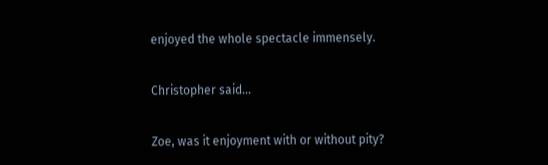enjoyed the whole spectacle immensely.

Christopher said...

Zoe, was it enjoyment with or without pity?